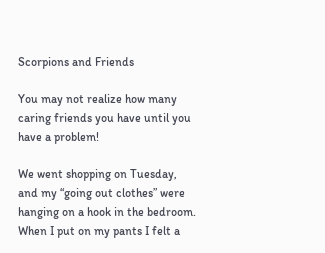Scorpions and Friends

You may not realize how many caring friends you have until you have a problem!

We went shopping on Tuesday, and my “going out clothes” were hanging on a hook in the bedroom. When I put on my pants I felt a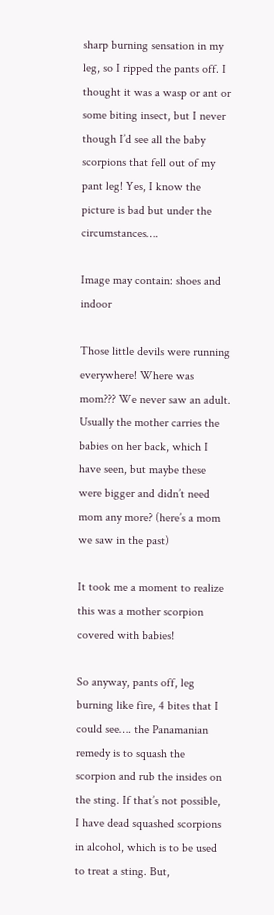sharp burning sensation in my leg, so I ripped the pants off. I thought it was a wasp or ant or some biting insect, but I never though I’d see all the baby scorpions that fell out of my pant leg! Yes, I know the picture is bad but under the circumstances….

Image may contain: shoes and indoor

Those little devils were running everywhere! Where was mom??? We never saw an adult. Usually the mother carries the babies on her back, which I have seen, but maybe these were bigger and didn’t need mom any more? (here’s a mom we saw in the past)

It took me a moment to realize this was a mother scorpion covered with babies!

So anyway, pants off, leg burning like fire, 4 bites that I could see…. the Panamanian remedy is to squash the scorpion and rub the insides on the sting. If that’s not possible, I have dead squashed scorpions in alcohol, which is to be used to treat a sting. But,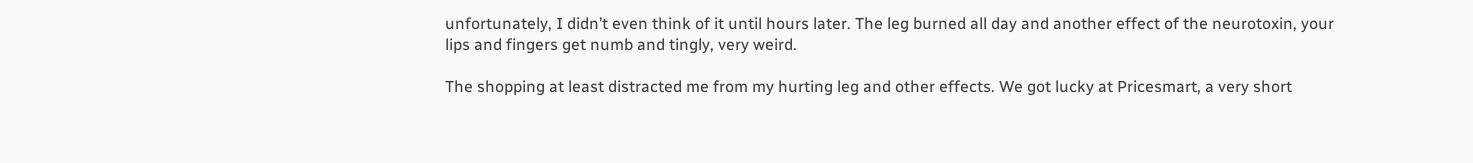unfortunately, I didn’t even think of it until hours later. The leg burned all day and another effect of the neurotoxin, your lips and fingers get numb and tingly, very weird.

The shopping at least distracted me from my hurting leg and other effects. We got lucky at Pricesmart, a very short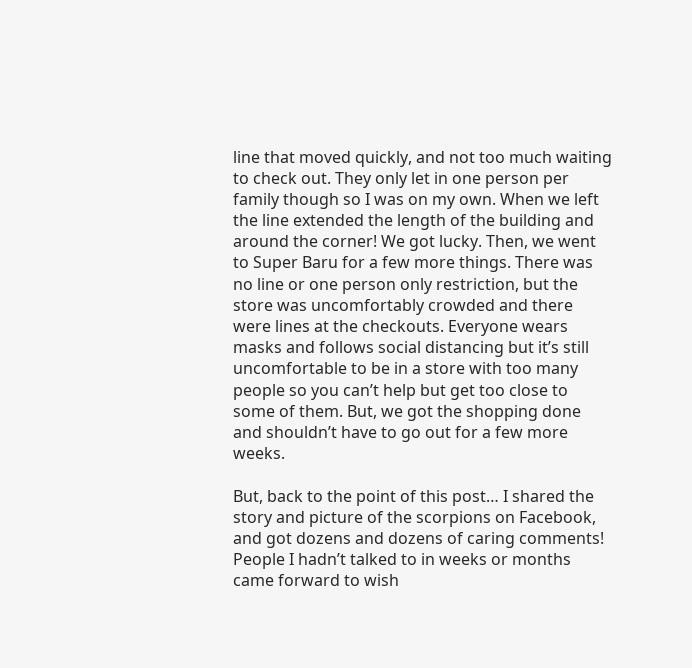line that moved quickly, and not too much waiting to check out. They only let in one person per family though so I was on my own. When we left the line extended the length of the building and around the corner! We got lucky. Then, we went to Super Baru for a few more things. There was no line or one person only restriction, but the store was uncomfortably crowded and there were lines at the checkouts. Everyone wears masks and follows social distancing but it’s still uncomfortable to be in a store with too many people so you can’t help but get too close to some of them. But, we got the shopping done and shouldn’t have to go out for a few more weeks.

But, back to the point of this post… I shared the story and picture of the scorpions on Facebook, and got dozens and dozens of caring comments! People I hadn’t talked to in weeks or months came forward to wish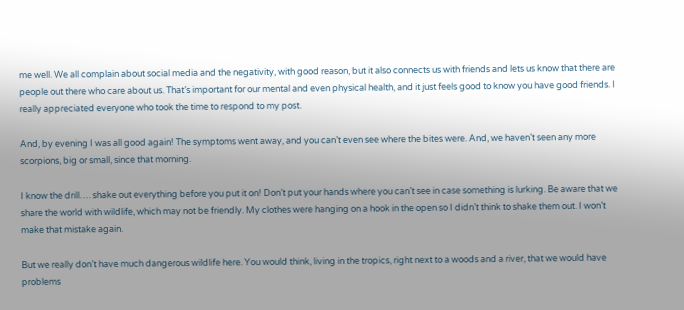me well. We all complain about social media and the negativity, with good reason, but it also connects us with friends and lets us know that there are people out there who care about us. That’s important for our mental and even physical health, and it just feels good to know you have good friends. I really appreciated everyone who took the time to respond to my post.

And, by evening I was all good again! The symptoms went away, and you can’t even see where the bites were. And, we haven’t seen any more scorpions, big or small, since that morning.

I know the drill…. shake out everything before you put it on! Don’t put your hands where you can’t see in case something is lurking. Be aware that we share the world with wildlife, which may not be friendly. My clothes were hanging on a hook in the open so I didn’t think to shake them out. I won’t make that mistake again.

But we really don’t have much dangerous wildlife here. You would think, living in the tropics, right next to a woods and a river, that we would have problems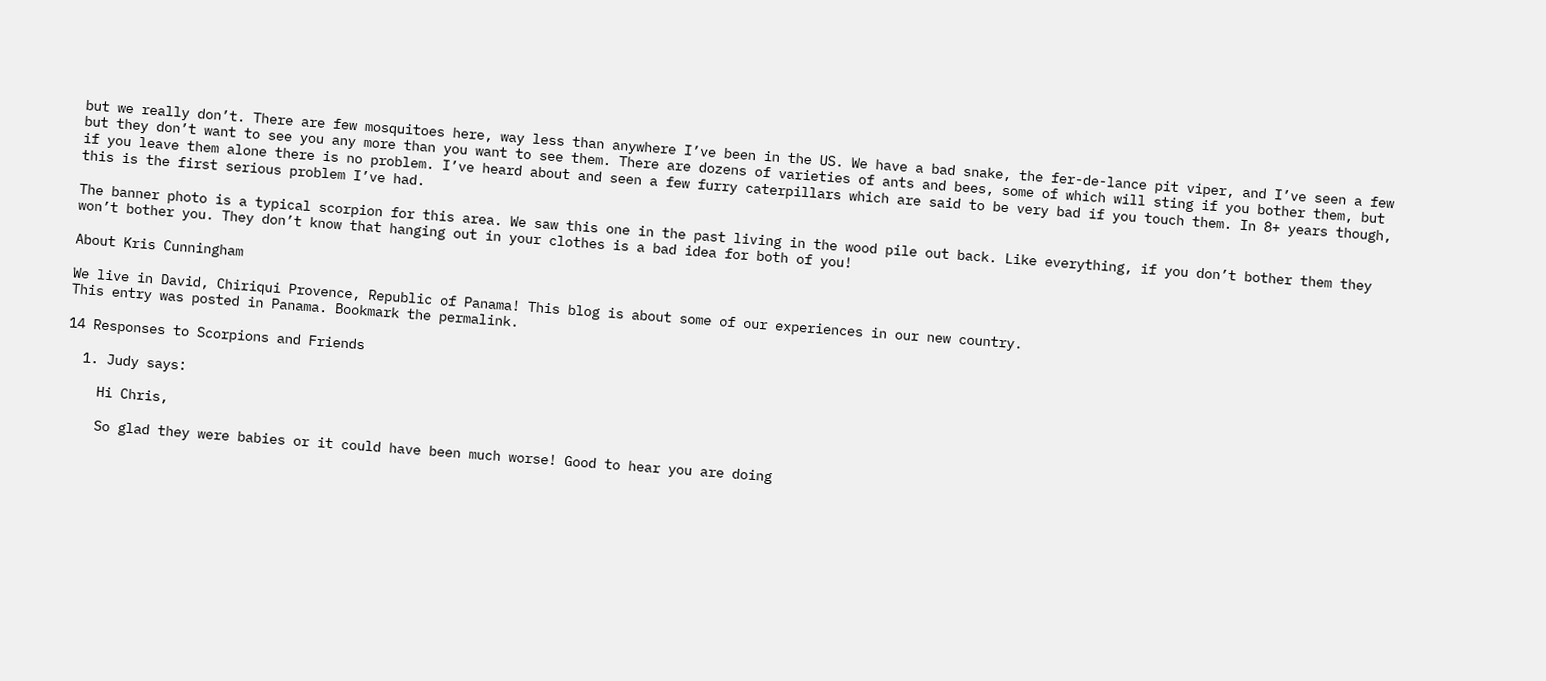but we really don’t. There are few mosquitoes here, way less than anywhere I’ve been in the US. We have a bad snake, the fer-de-lance pit viper, and I’ve seen a few but they don’t want to see you any more than you want to see them. There are dozens of varieties of ants and bees, some of which will sting if you bother them, but if you leave them alone there is no problem. I’ve heard about and seen a few furry caterpillars which are said to be very bad if you touch them. In 8+ years though, this is the first serious problem I’ve had.

The banner photo is a typical scorpion for this area. We saw this one in the past living in the wood pile out back. Like everything, if you don’t bother them they won’t bother you. They don’t know that hanging out in your clothes is a bad idea for both of you!

About Kris Cunningham

We live in David, Chiriqui Provence, Republic of Panama! This blog is about some of our experiences in our new country.
This entry was posted in Panama. Bookmark the permalink.

14 Responses to Scorpions and Friends

  1. Judy says:

    Hi Chris,

    So glad they were babies or it could have been much worse! Good to hear you are doing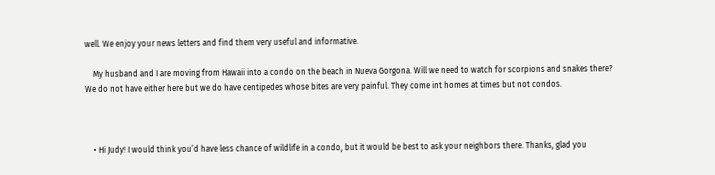well. We enjoy your news letters and find them very useful and informative.

    My husband and I are moving from Hawaii into a condo on the beach in Nueva Gorgona. Will we need to watch for scorpions and snakes there? We do not have either here but we do have centipedes whose bites are very painful. They come int homes at times but not condos.



    • Hi Judy! I would think you’d have less chance of wildlife in a condo, but it would be best to ask your neighbors there. Thanks, glad you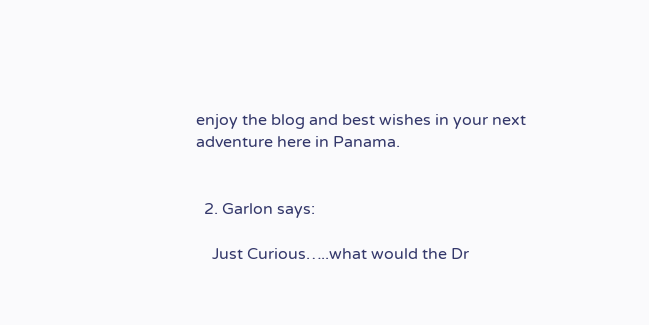enjoy the blog and best wishes in your next adventure here in Panama.


  2. Garlon says:

    Just Curious…..what would the Dr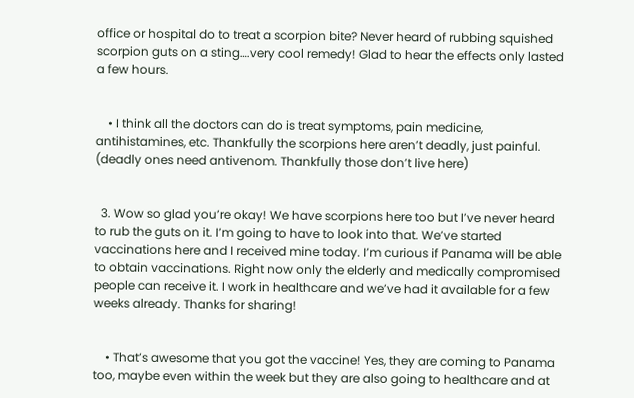office or hospital do to treat a scorpion bite? Never heard of rubbing squished scorpion guts on a sting….very cool remedy! Glad to hear the effects only lasted a few hours.


    • I think all the doctors can do is treat symptoms, pain medicine, antihistamines, etc. Thankfully the scorpions here aren’t deadly, just painful. (deadly ones need antivenom. Thankfully those don’t live here)


  3. Wow so glad you’re okay! We have scorpions here too but I’ve never heard to rub the guts on it. I’m going to have to look into that. We’ve started vaccinations here and I received mine today. I’m curious if Panama will be able to obtain vaccinations. Right now only the elderly and medically compromised people can receive it. I work in healthcare and we’ve had it available for a few weeks already. Thanks for sharing!


    • That’s awesome that you got the vaccine! Yes, they are coming to Panama too, maybe even within the week but they are also going to healthcare and at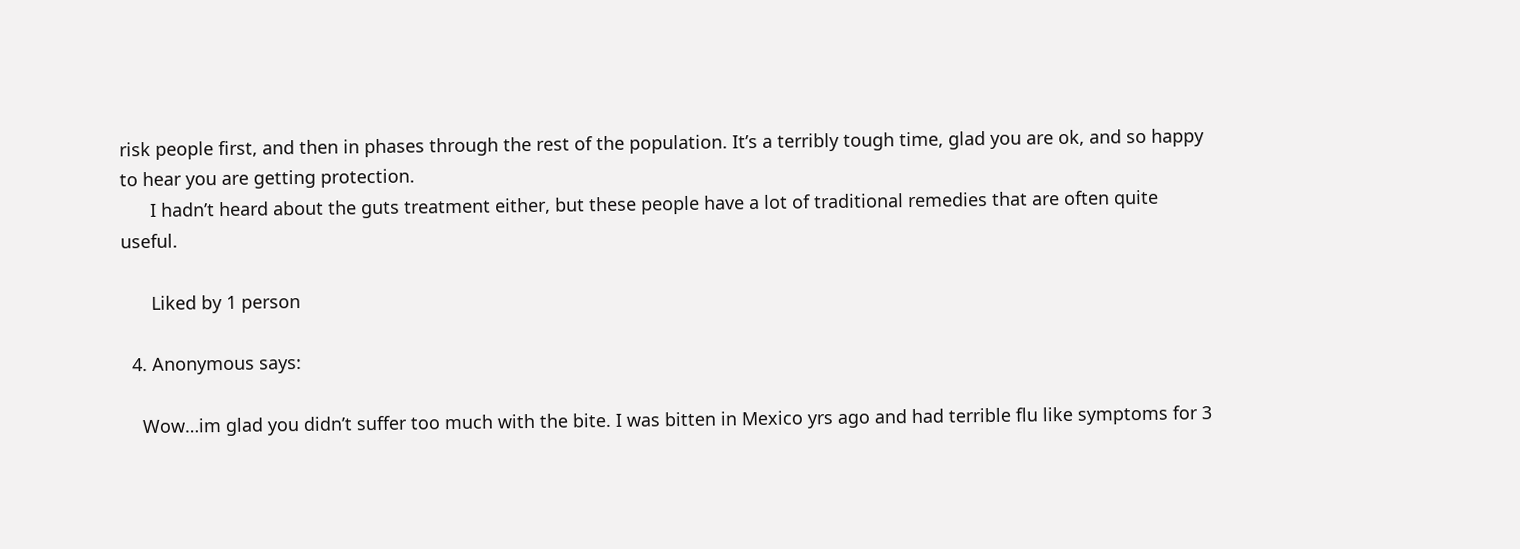risk people first, and then in phases through the rest of the population. It’s a terribly tough time, glad you are ok, and so happy to hear you are getting protection.
      I hadn’t heard about the guts treatment either, but these people have a lot of traditional remedies that are often quite useful.

      Liked by 1 person

  4. Anonymous says:

    Wow…im glad you didn’t suffer too much with the bite. I was bitten in Mexico yrs ago and had terrible flu like symptoms for 3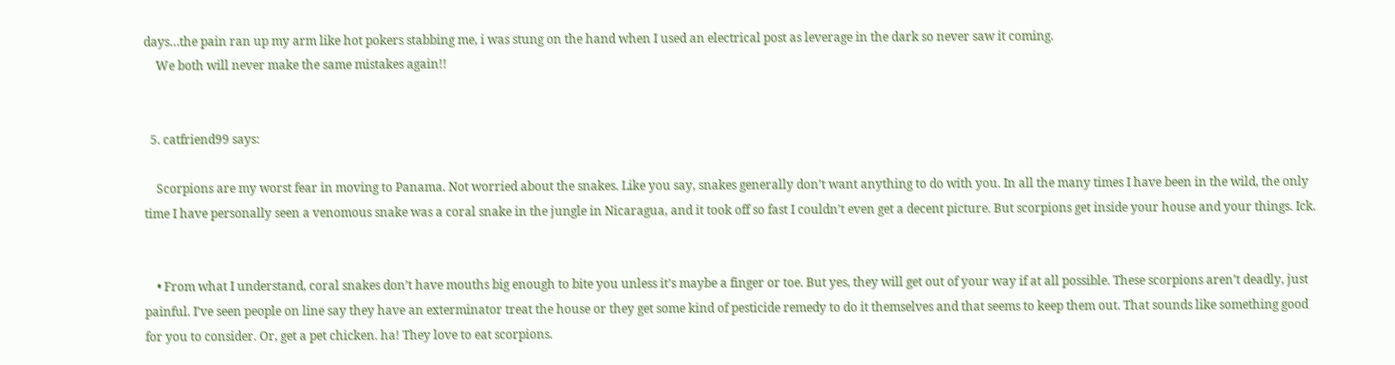days…the pain ran up my arm like hot pokers stabbing me, i was stung on the hand when I used an electrical post as leverage in the dark so never saw it coming.
    We both will never make the same mistakes again!!


  5. catfriend99 says:

    Scorpions are my worst fear in moving to Panama. Not worried about the snakes. Like you say, snakes generally don’t want anything to do with you. In all the many times I have been in the wild, the only time I have personally seen a venomous snake was a coral snake in the jungle in Nicaragua, and it took off so fast I couldn’t even get a decent picture. But scorpions get inside your house and your things. Ick.


    • From what I understand, coral snakes don’t have mouths big enough to bite you unless it’s maybe a finger or toe. But yes, they will get out of your way if at all possible. These scorpions aren’t deadly, just painful. I’ve seen people on line say they have an exterminator treat the house or they get some kind of pesticide remedy to do it themselves and that seems to keep them out. That sounds like something good for you to consider. Or, get a pet chicken. ha! They love to eat scorpions.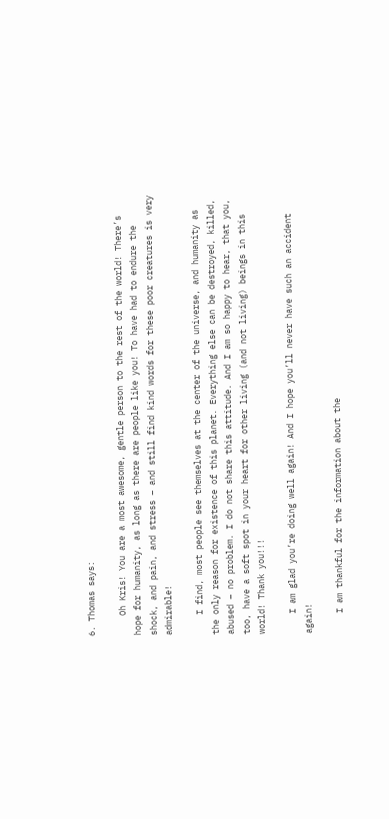6. Thomas says:

    Oh Kris! You are a most awesome, gentle person to the rest of the world! There’s hope for humanity, as long as there are people like you! To have had to endure the shock, and pain, and stress – and still find kind words for these poor creatures is very admirable!

    I find, most people see themselves at the center of the universe, and humanity as the only reason for existence of this planet. Everything else can be destroyed, killed, abused – no problem. I do not share this attitude. And I am so happy to hear, that you, too, have a soft spot in your heart for other living (and not living) beings in this world! Thank you!!!

    I am glad you’re doing well again! And I hope you’ll never have such an accident again!

    I am thankful for the information about the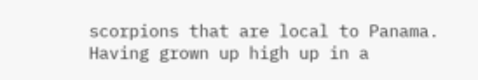scorpions that are local to Panama. Having grown up high up in a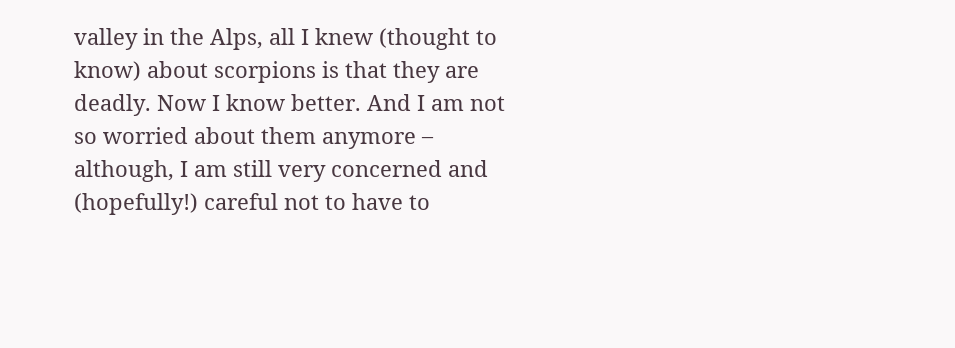valley in the Alps, all I knew (thought to know) about scorpions is that they are deadly. Now I know better. And I am not so worried about them anymore – although, I am still very concerned and (hopefully!) careful not to have to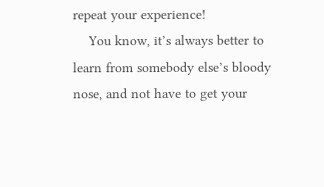repeat your experience!
    You know, it’s always better to learn from somebody else’s bloody nose, and not have to get your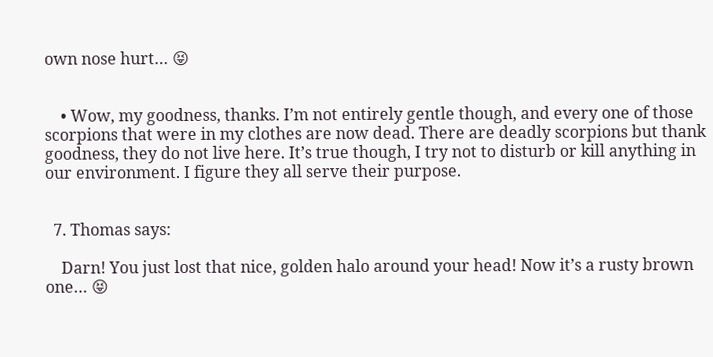own nose hurt… 😝


    • Wow, my goodness, thanks. I’m not entirely gentle though, and every one of those scorpions that were in my clothes are now dead. There are deadly scorpions but thank goodness, they do not live here. It’s true though, I try not to disturb or kill anything in our environment. I figure they all serve their purpose.


  7. Thomas says:

    Darn! You just lost that nice, golden halo around your head! Now it’s a rusty brown one… 😝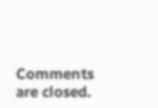Comments are closed.